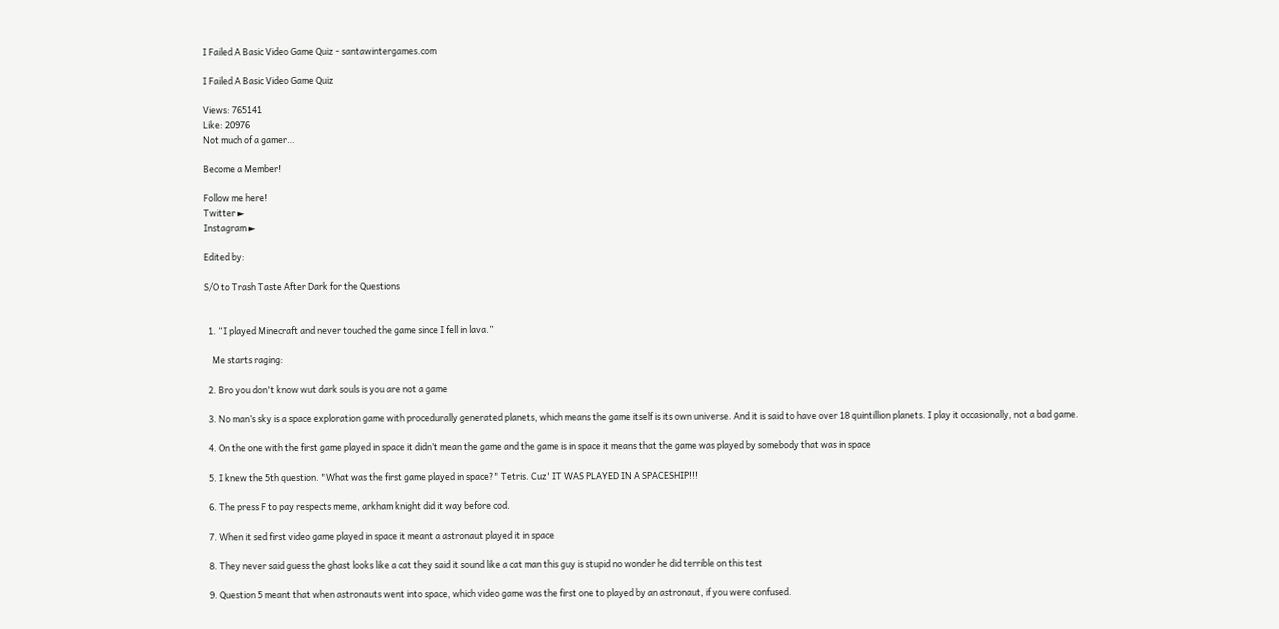I Failed A Basic Video Game Quiz - santawintergames.com

I Failed A Basic Video Game Quiz

Views: 765141
Like: 20976
Not much of a gamer…

Become a Member!

Follow me here!
Twitter ►
Instagram ►

Edited by:

S/O to Trash Taste After Dark for the Questions


  1. “I played Minecraft and never touched the game since I fell in lava.”

    Me starts raging:

  2. Bro you don't know wut dark souls is you are not a game

  3. No man’s sky is a space exploration game with procedurally generated planets, which means the game itself is its own universe. And it is said to have over 18 quintillion planets. I play it occasionally, not a bad game.

  4. On the one with the first game played in space it didn’t mean the game and the game is in space it means that the game was played by somebody that was in space

  5. I knew the 5th question. "What was the first game played in space?" Tetris. Cuz' IT WAS PLAYED IN A SPACESHIP!!!

  6. The press F to pay respects meme, arkham knight did it way before cod.

  7. When it sed first video game played in space it meant a astronaut played it in space

  8. They never said guess the ghast looks like a cat they said it sound like a cat man this guy is stupid no wonder he did terrible on this test

  9. Question 5 meant that when astronauts went into space, which video game was the first one to played by an astronaut, if you were confused.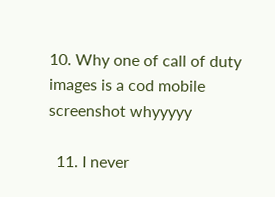10. Why one of call of duty images is a cod mobile screenshot whyyyyy

  11. I never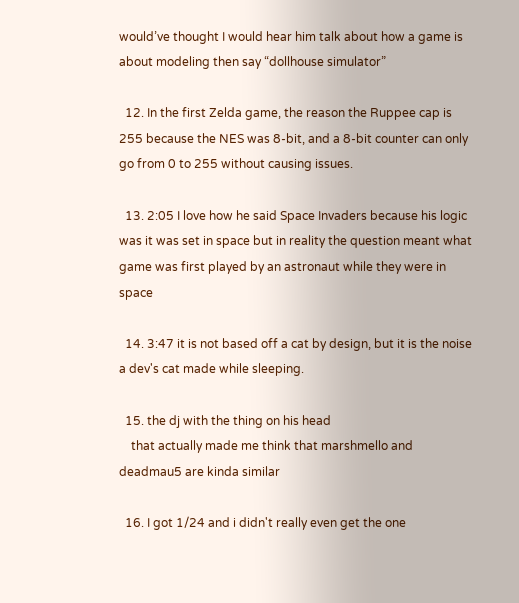would’ve thought I would hear him talk about how a game is about modeling then say “dollhouse simulator”

  12. In the first Zelda game, the reason the Ruppee cap is 255 because the NES was 8-bit, and a 8-bit counter can only go from 0 to 255 without causing issues.

  13. 2:05 I love how he said Space Invaders because his logic was it was set in space but in reality the question meant what game was first played by an astronaut while they were in space

  14. 3:47 it is not based off a cat by design, but it is the noise a dev's cat made while sleeping.

  15. the dj with the thing on his head
    that actually made me think that marshmello and deadmau5 are kinda similar

  16. I got 1/24 and i didn't really even get the one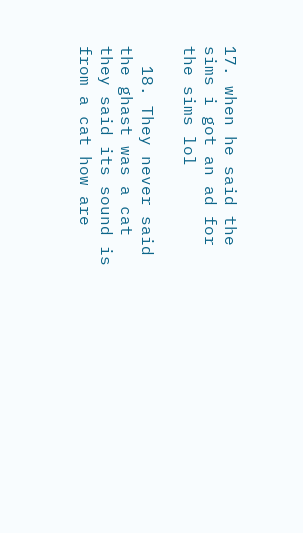17. when he said the sims i got an ad for the sims lol

  18. They never said the ghast was a cat they said its sound is from a cat how are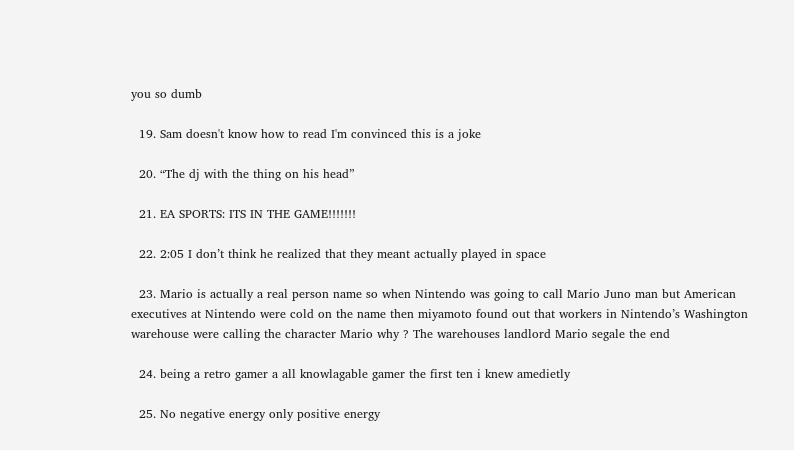you so dumb

  19. Sam doesn't know how to read I'm convinced this is a joke

  20. “The dj with the thing on his head”

  21. EA SPORTS: ITS IN THE GAME!!!!!!!

  22. 2:05 I don’t think he realized that they meant actually played in space

  23. Mario is actually a real person name so when Nintendo was going to call Mario Juno man but American executives at Nintendo were cold on the name then miyamoto found out that workers in Nintendo’s Washington warehouse were calling the character Mario why ? The warehouses landlord Mario segale the end

  24. being a retro gamer a all knowlagable gamer the first ten i knew amedietly

  25. No negative energy only positive energy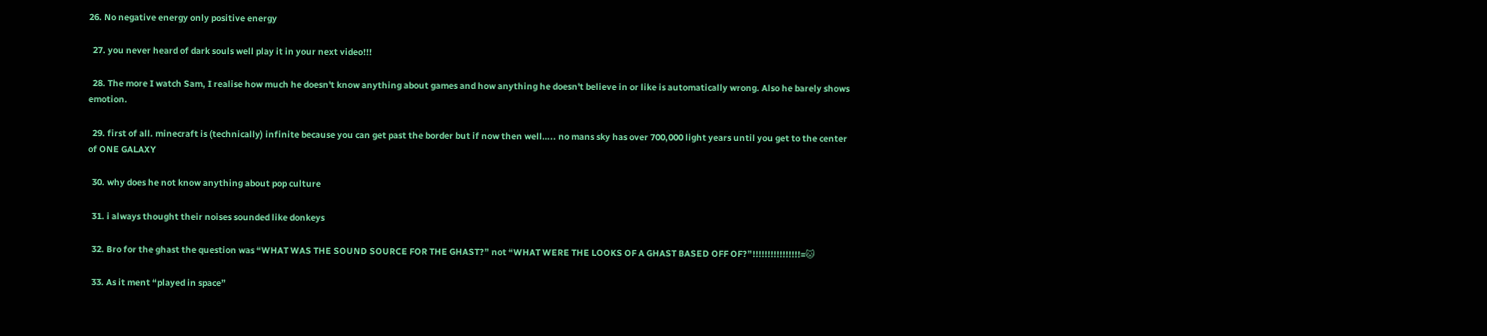26. No negative energy only positive energy

  27. you never heard of dark souls well play it in your next video!!!

  28. The more I watch Sam, I realise how much he doesn't know anything about games and how anything he doesn't believe in or like is automatically wrong. Also he barely shows emotion.

  29. first of all. minecraft is (technically) infinite because you can get past the border but if now then well….. no mans sky has over 700,000 light years until you get to the center of ONE GALAXY

  30. why does he not know anything about pop culture

  31. i always thought their noises sounded like donkeys

  32. Bro for the ghast the question was “WHAT WAS THE SOUND SOURCE FOR THE GHAST?” not “WHAT WERE THE LOOKS OF A GHAST BASED OFF OF?”!!!!!!!!!!!!!!!!=🐱

  33. As it ment “played in space”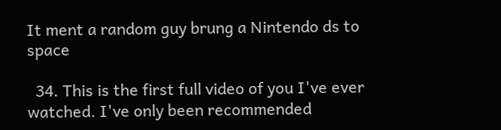It ment a random guy brung a Nintendo ds to space

  34. This is the first full video of you I've ever watched. I've only been recommended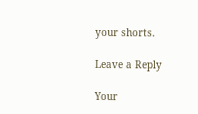your shorts.

Leave a Reply

Your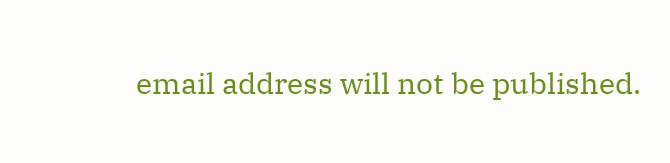email address will not be published.